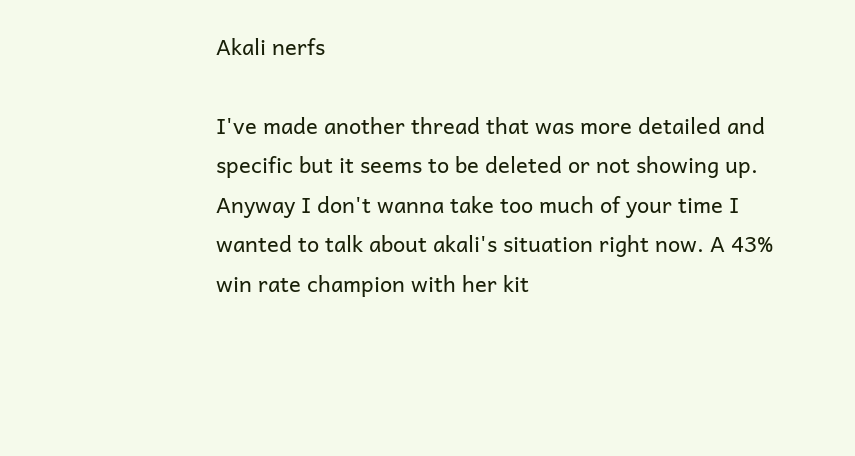Akali nerfs

I've made another thread that was more detailed and specific but it seems to be deleted or not showing up. Anyway I don't wanna take too much of your time I wanted to talk about akali's situation right now. A 43% win rate champion with her kit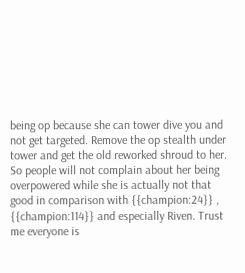being op because she can tower dive you and not get targeted. Remove the op stealth under tower and get the old reworked shroud to her. So people will not complain about her being overpowered while she is actually not that good in comparison with {{champion:24}} , {{champion:114}} and especially Riven. Trust me everyone is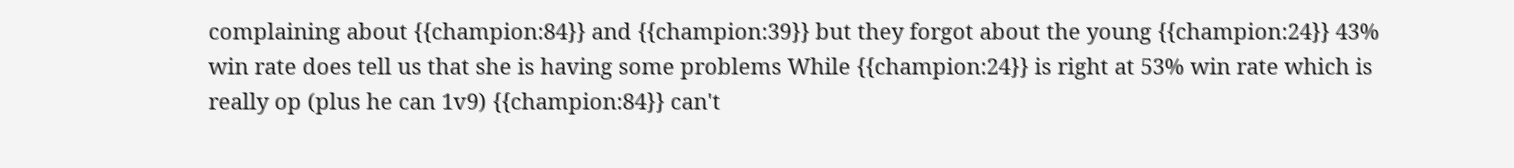complaining about {{champion:84}} and {{champion:39}} but they forgot about the young {{champion:24}} 43% win rate does tell us that she is having some problems While {{champion:24}} is right at 53% win rate which is really op (plus he can 1v9) {{champion:84}} can't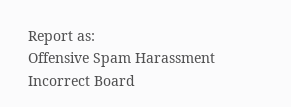Report as:
Offensive Spam Harassment Incorrect Board